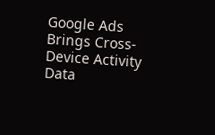Google Ads Brings Cross-Device Activity Data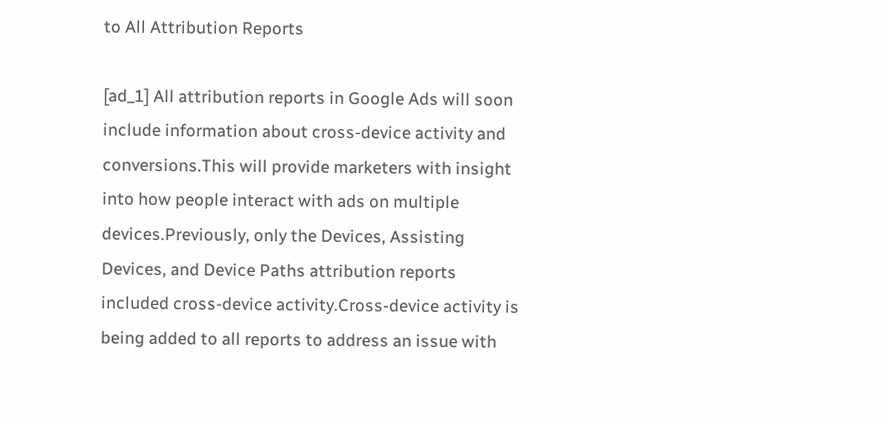to All Attribution Reports

[ad_1] All attribution reports in Google Ads will soon include information about cross-device activity and conversions.This will provide marketers with insight into how people interact with ads on multiple devices.Previously, only the Devices, Assisting Devices, and Device Paths attribution reports included cross-device activity.Cross-device activity is being added to all reports to address an issue with